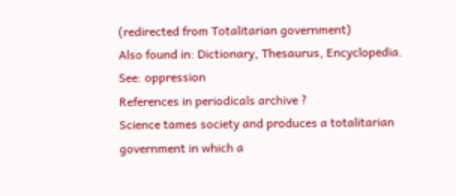(redirected from Totalitarian government)
Also found in: Dictionary, Thesaurus, Encyclopedia.
See: oppression
References in periodicals archive ?
Science tames society and produces a totalitarian government in which a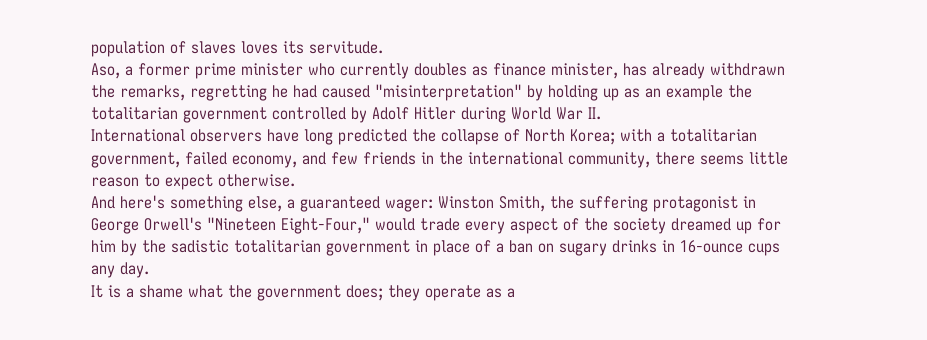population of slaves loves its servitude.
Aso, a former prime minister who currently doubles as finance minister, has already withdrawn the remarks, regretting he had caused "misinterpretation" by holding up as an example the totalitarian government controlled by Adolf Hitler during World War II.
International observers have long predicted the collapse of North Korea; with a totalitarian government, failed economy, and few friends in the international community, there seems little reason to expect otherwise.
And here's something else, a guaranteed wager: Winston Smith, the suffering protagonist in George Orwell's "Nineteen Eight-Four," would trade every aspect of the society dreamed up for him by the sadistic totalitarian government in place of a ban on sugary drinks in 16-ounce cups any day.
It is a shame what the government does; they operate as a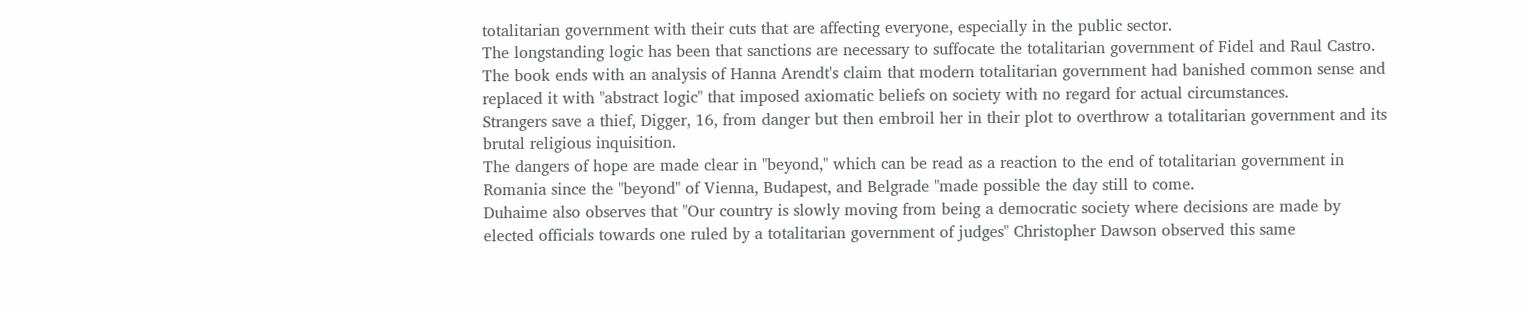totalitarian government with their cuts that are affecting everyone, especially in the public sector.
The longstanding logic has been that sanctions are necessary to suffocate the totalitarian government of Fidel and Raul Castro.
The book ends with an analysis of Hanna Arendt's claim that modern totalitarian government had banished common sense and replaced it with "abstract logic" that imposed axiomatic beliefs on society with no regard for actual circumstances.
Strangers save a thief, Digger, 16, from danger but then embroil her in their plot to overthrow a totalitarian government and its brutal religious inquisition.
The dangers of hope are made clear in "beyond," which can be read as a reaction to the end of totalitarian government in Romania since the "beyond" of Vienna, Budapest, and Belgrade "made possible the day still to come.
Duhaime also observes that "Our country is slowly moving from being a democratic society where decisions are made by elected officials towards one ruled by a totalitarian government of judges" Christopher Dawson observed this same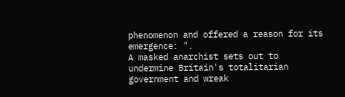phenomenon and offered a reason for its emergence: ".
A masked anarchist sets out to undermine Britain's totalitarian government and wreak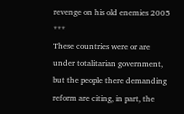revenge on his old enemies 2005 ***
These countries were or are under totalitarian government, but the people there demanding reform are citing, in part, the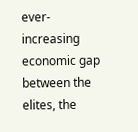ever-increasing economic gap between the elites, the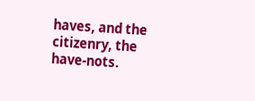haves, and the citizenry, the have-nots.